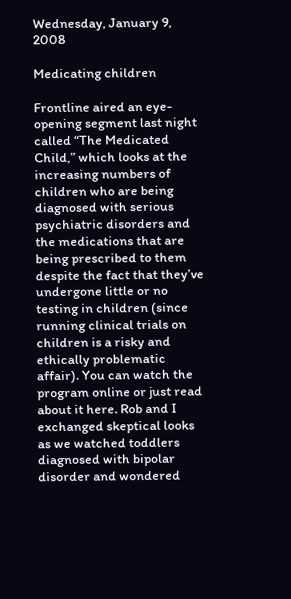Wednesday, January 9, 2008

Medicating children

Frontline aired an eye-opening segment last night called “The Medicated Child,” which looks at the increasing numbers of children who are being diagnosed with serious psychiatric disorders and the medications that are being prescribed to them despite the fact that they’ve undergone little or no testing in children (since running clinical trials on children is a risky and ethically problematic affair). You can watch the program online or just read about it here. Rob and I exchanged skeptical looks as we watched toddlers diagnosed with bipolar disorder and wondered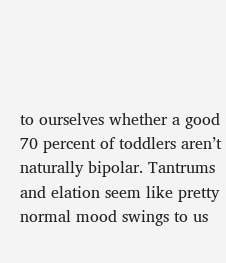to ourselves whether a good 70 percent of toddlers aren’t naturally bipolar. Tantrums and elation seem like pretty normal mood swings to us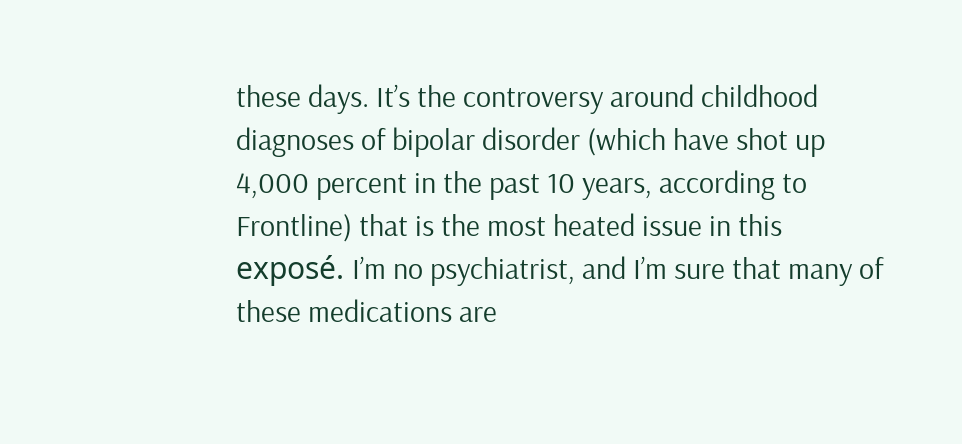these days. It’s the controversy around childhood diagnoses of bipolar disorder (which have shot up 4,000 percent in the past 10 years, according to Frontline) that is the most heated issue in this exposé. I’m no psychiatrist, and I’m sure that many of these medications are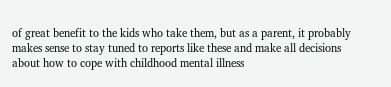of great benefit to the kids who take them, but as a parent, it probably makes sense to stay tuned to reports like these and make all decisions about how to cope with childhood mental illness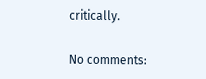critically.

No comments: